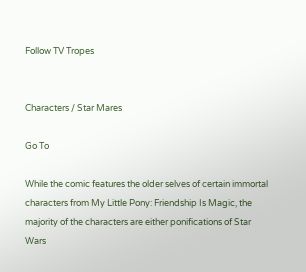Follow TV Tropes


Characters / Star Mares

Go To

While the comic features the older selves of certain immortal characters from My Little Pony: Friendship Is Magic, the majority of the characters are either ponifications of Star Wars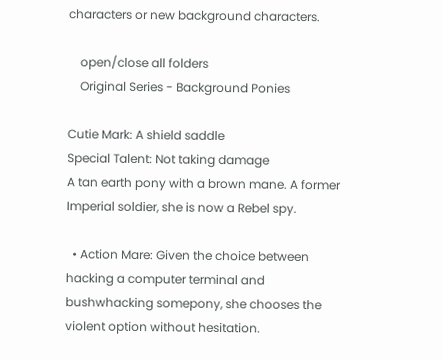characters or new background characters.

    open/close all folders
    Original Series - Background Ponies

Cutie Mark: A shield saddle
Special Talent: Not taking damage
A tan earth pony with a brown mane. A former Imperial soldier, she is now a Rebel spy.

  • Action Mare: Given the choice between hacking a computer terminal and bushwhacking somepony, she chooses the violent option without hesitation.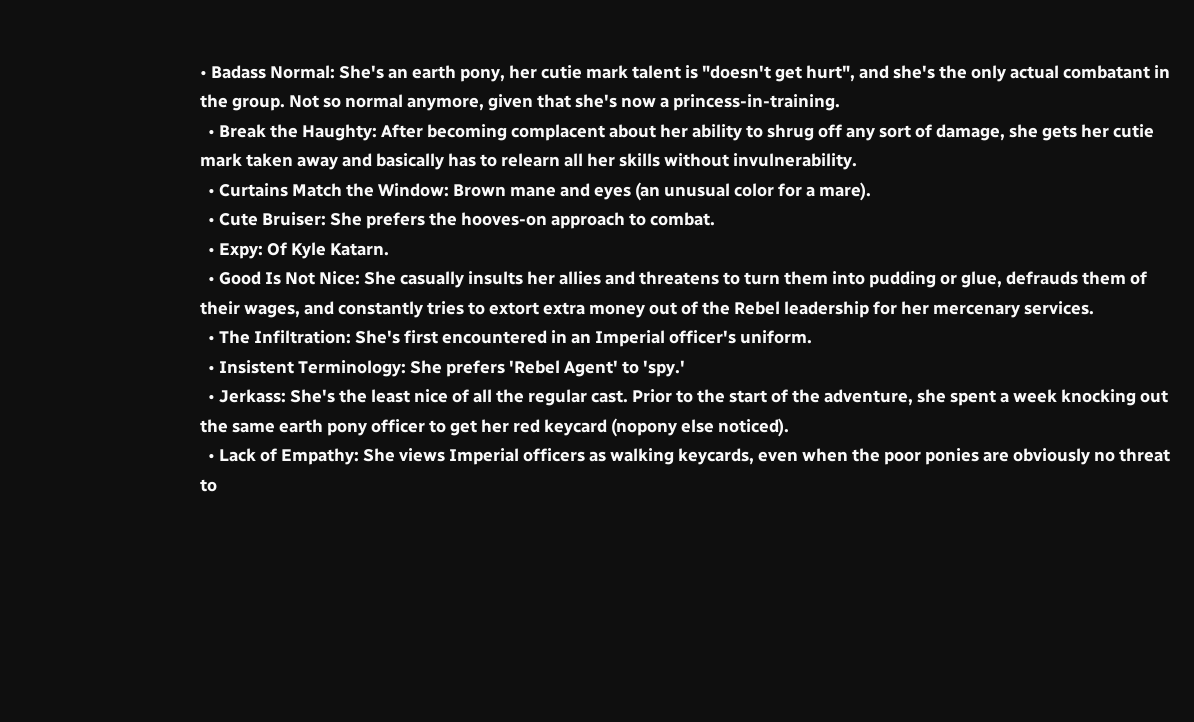• Badass Normal: She's an earth pony, her cutie mark talent is "doesn't get hurt", and she's the only actual combatant in the group. Not so normal anymore, given that she's now a princess-in-training.
  • Break the Haughty: After becoming complacent about her ability to shrug off any sort of damage, she gets her cutie mark taken away and basically has to relearn all her skills without invulnerability.
  • Curtains Match the Window: Brown mane and eyes (an unusual color for a mare).
  • Cute Bruiser: She prefers the hooves-on approach to combat.
  • Expy: Of Kyle Katarn.
  • Good Is Not Nice: She casually insults her allies and threatens to turn them into pudding or glue, defrauds them of their wages, and constantly tries to extort extra money out of the Rebel leadership for her mercenary services.
  • The Infiltration: She's first encountered in an Imperial officer's uniform.
  • Insistent Terminology: She prefers 'Rebel Agent' to 'spy.'
  • Jerkass: She's the least nice of all the regular cast. Prior to the start of the adventure, she spent a week knocking out the same earth pony officer to get her red keycard (nopony else noticed).
  • Lack of Empathy: She views Imperial officers as walking keycards, even when the poor ponies are obviously no threat to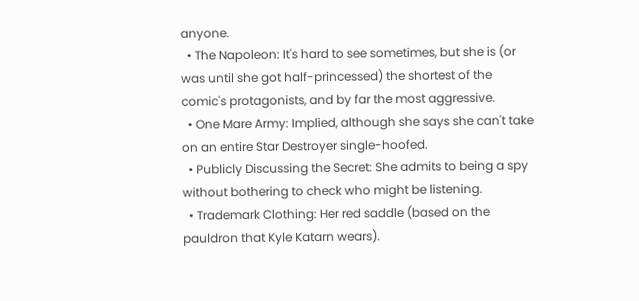anyone.
  • The Napoleon: It's hard to see sometimes, but she is (or was until she got half-princessed) the shortest of the comic's protagonists, and by far the most aggressive.
  • One Mare Army: Implied, although she says she can't take on an entire Star Destroyer single-hoofed.
  • Publicly Discussing the Secret: She admits to being a spy without bothering to check who might be listening.
  • Trademark Clothing: Her red saddle (based on the pauldron that Kyle Katarn wears).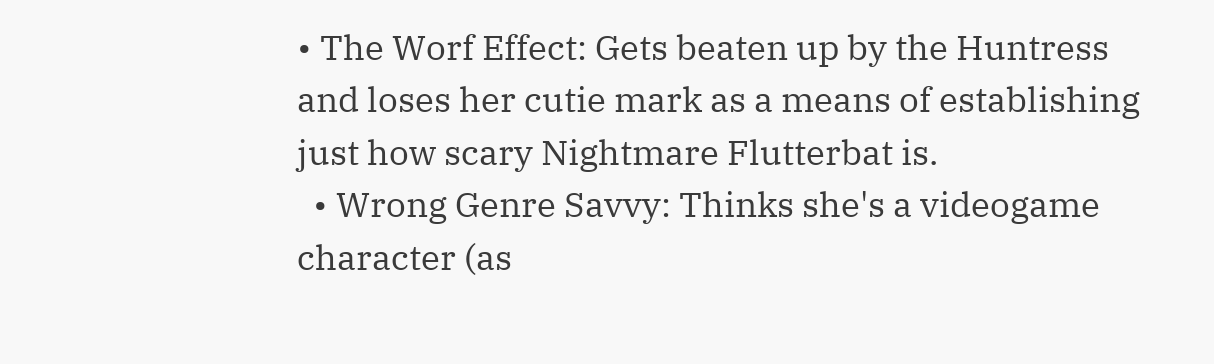• The Worf Effect: Gets beaten up by the Huntress and loses her cutie mark as a means of establishing just how scary Nightmare Flutterbat is.
  • Wrong Genre Savvy: Thinks she's a videogame character (as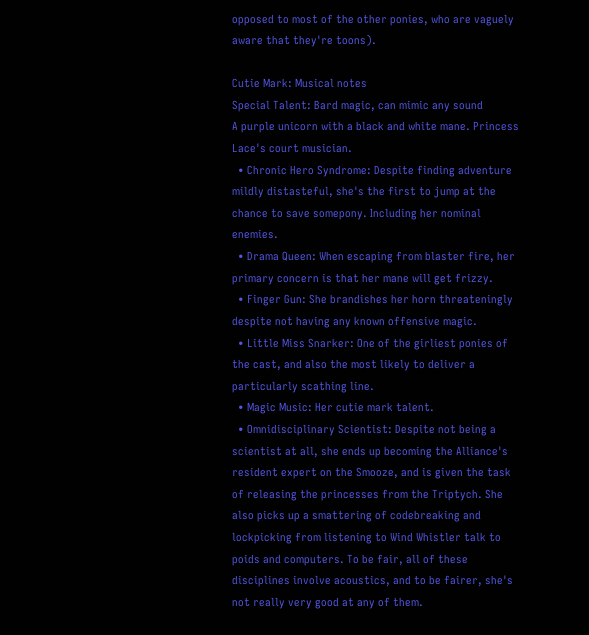opposed to most of the other ponies, who are vaguely aware that they're toons).

Cutie Mark: Musical notes
Special Talent: Bard magic, can mimic any sound
A purple unicorn with a black and white mane. Princess Lace's court musician.
  • Chronic Hero Syndrome: Despite finding adventure mildly distasteful, she's the first to jump at the chance to save somepony. Including her nominal enemies.
  • Drama Queen: When escaping from blaster fire, her primary concern is that her mane will get frizzy.
  • Finger Gun: She brandishes her horn threateningly despite not having any known offensive magic.
  • Little Miss Snarker: One of the girliest ponies of the cast, and also the most likely to deliver a particularly scathing line.
  • Magic Music: Her cutie mark talent.
  • Omnidisciplinary Scientist: Despite not being a scientist at all, she ends up becoming the Alliance's resident expert on the Smooze, and is given the task of releasing the princesses from the Triptych. She also picks up a smattering of codebreaking and lockpicking from listening to Wind Whistler talk to poids and computers. To be fair, all of these disciplines involve acoustics, and to be fairer, she's not really very good at any of them.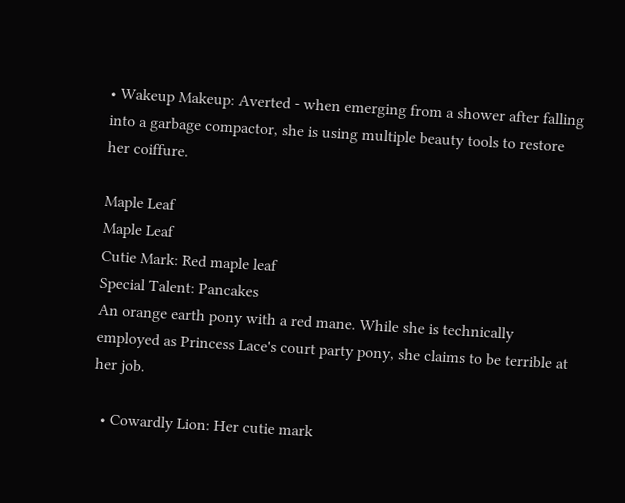• Wakeup Makeup: Averted - when emerging from a shower after falling into a garbage compactor, she is using multiple beauty tools to restore her coiffure.

Maple Leaf
Maple Leaf
Cutie Mark: Red maple leaf
Special Talent: Pancakes
An orange earth pony with a red mane. While she is technically employed as Princess Lace's court party pony, she claims to be terrible at her job.

  • Cowardly Lion: Her cutie mark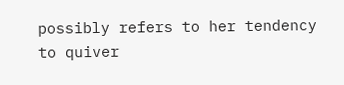possibly refers to her tendency to quiver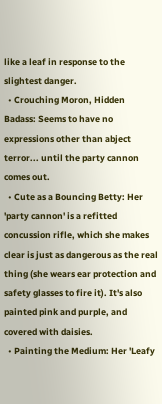like a leaf in response to the slightest danger.
  • Crouching Moron, Hidden Badass: Seems to have no expressions other than abject terror... until the party cannon comes out.
  • Cute as a Bouncing Betty: Her 'party cannon' is a refitted concussion rifle, which she makes clear is just as dangerous as the real thing (she wears ear protection and safety glasses to fire it). It's also painted pink and purple, and covered with daisies.
  • Painting the Medium: Her 'Leafy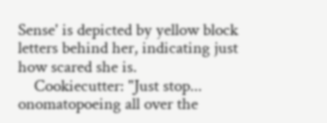Sense' is depicted by yellow block letters behind her, indicating just how scared she is.
    Cookiecutter: "Just stop... onomatopoeing all over the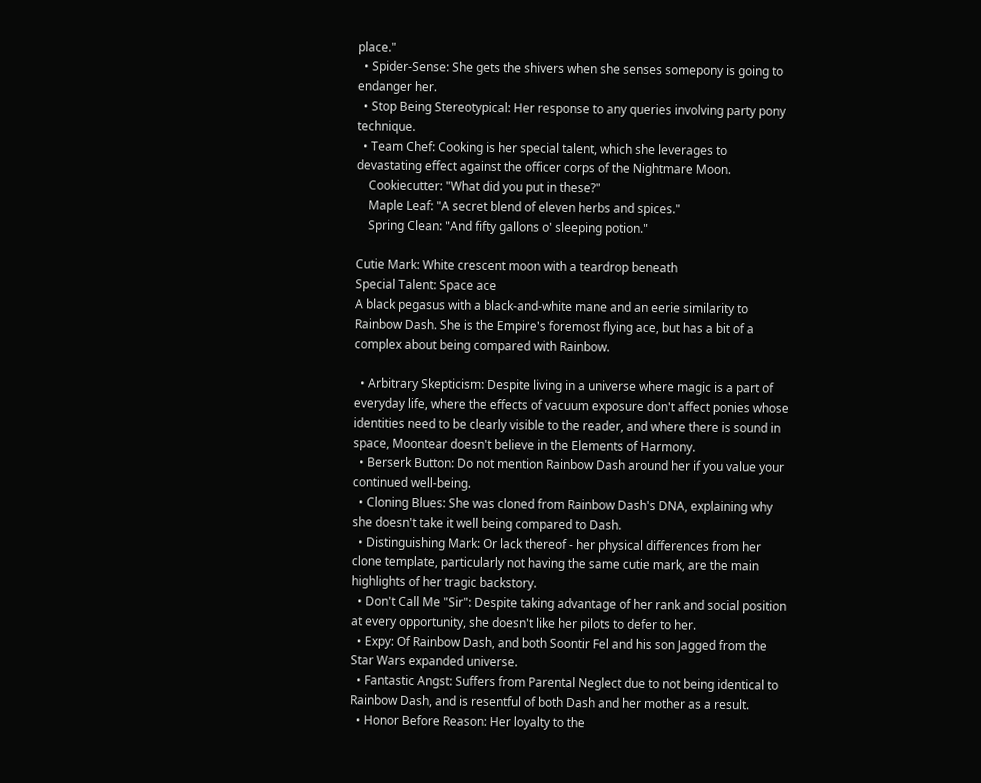place."
  • Spider-Sense: She gets the shivers when she senses somepony is going to endanger her.
  • Stop Being Stereotypical: Her response to any queries involving party pony technique.
  • Team Chef: Cooking is her special talent, which she leverages to devastating effect against the officer corps of the Nightmare Moon.
    Cookiecutter: "What did you put in these?"
    Maple Leaf: "A secret blend of eleven herbs and spices."
    Spring Clean: "And fifty gallons o' sleeping potion."

Cutie Mark: White crescent moon with a teardrop beneath
Special Talent: Space ace
A black pegasus with a black-and-white mane and an eerie similarity to Rainbow Dash. She is the Empire's foremost flying ace, but has a bit of a complex about being compared with Rainbow.

  • Arbitrary Skepticism: Despite living in a universe where magic is a part of everyday life, where the effects of vacuum exposure don't affect ponies whose identities need to be clearly visible to the reader, and where there is sound in space, Moontear doesn't believe in the Elements of Harmony.
  • Berserk Button: Do not mention Rainbow Dash around her if you value your continued well-being.
  • Cloning Blues: She was cloned from Rainbow Dash's DNA, explaining why she doesn't take it well being compared to Dash.
  • Distinguishing Mark: Or lack thereof - her physical differences from her clone template, particularly not having the same cutie mark, are the main highlights of her tragic backstory.
  • Don't Call Me "Sir": Despite taking advantage of her rank and social position at every opportunity, she doesn't like her pilots to defer to her.
  • Expy: Of Rainbow Dash, and both Soontir Fel and his son Jagged from the Star Wars expanded universe.
  • Fantastic Angst: Suffers from Parental Neglect due to not being identical to Rainbow Dash, and is resentful of both Dash and her mother as a result.
  • Honor Before Reason: Her loyalty to the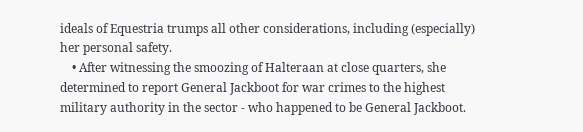ideals of Equestria trumps all other considerations, including (especially) her personal safety.
    • After witnessing the smoozing of Halteraan at close quarters, she determined to report General Jackboot for war crimes to the highest military authority in the sector - who happened to be General Jackboot.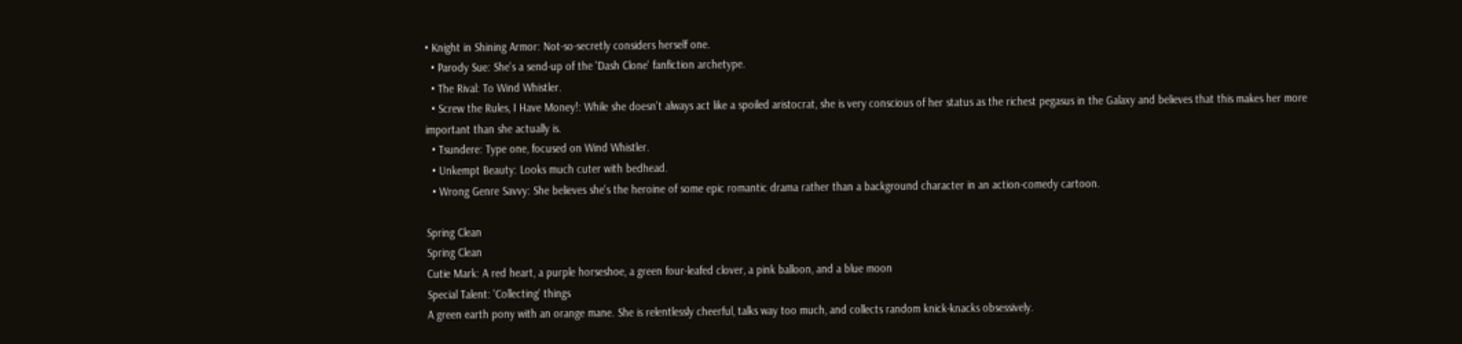• Knight in Shining Armor: Not-so-secretly considers herself one.
  • Parody Sue: She's a send-up of the 'Dash Clone' fanfiction archetype.
  • The Rival: To Wind Whistler.
  • Screw the Rules, I Have Money!: While she doesn't always act like a spoiled aristocrat, she is very conscious of her status as the richest pegasus in the Galaxy and believes that this makes her more important than she actually is.
  • Tsundere: Type one, focused on Wind Whistler.
  • Unkempt Beauty: Looks much cuter with bedhead.
  • Wrong Genre Savvy: She believes she's the heroine of some epic romantic drama rather than a background character in an action-comedy cartoon.

Spring Clean
Spring Clean
Cutie Mark: A red heart, a purple horseshoe, a green four-leafed clover, a pink balloon, and a blue moon
Special Talent: 'Collecting' things
A green earth pony with an orange mane. She is relentlessly cheerful, talks way too much, and collects random knick-knacks obsessively.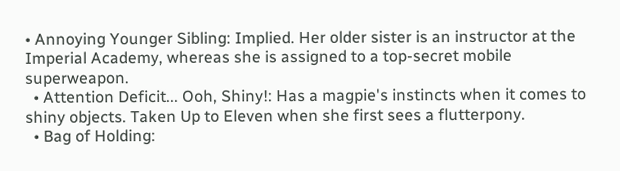• Annoying Younger Sibling: Implied. Her older sister is an instructor at the Imperial Academy, whereas she is assigned to a top-secret mobile superweapon.
  • Attention Deficit... Ooh, Shiny!: Has a magpie's instincts when it comes to shiny objects. Taken Up to Eleven when she first sees a flutterpony.
  • Bag of Holding: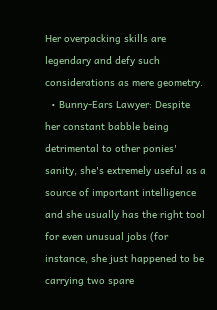Her overpacking skills are legendary and defy such considerations as mere geometry.
  • Bunny-Ears Lawyer: Despite her constant babble being detrimental to other ponies' sanity, she's extremely useful as a source of important intelligence and she usually has the right tool for even unusual jobs (for instance, she just happened to be carrying two spare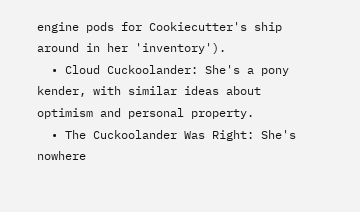engine pods for Cookiecutter's ship around in her 'inventory').
  • Cloud Cuckoolander: She's a pony kender, with similar ideas about optimism and personal property.
  • The Cuckoolander Was Right: She's nowhere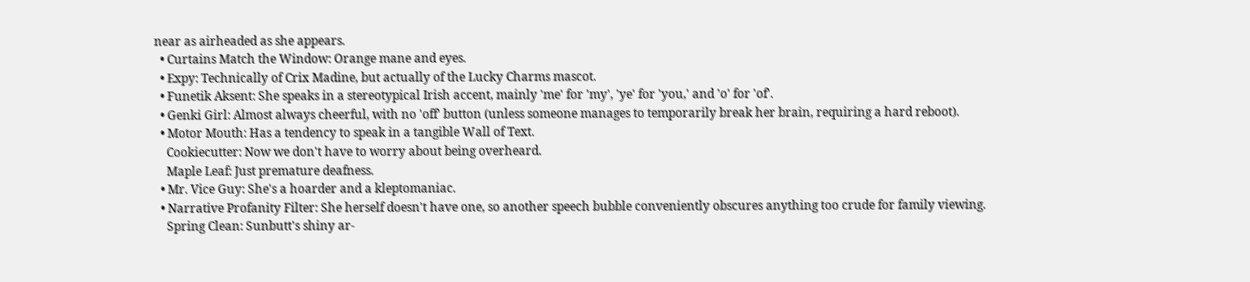near as airheaded as she appears.
  • Curtains Match the Window: Orange mane and eyes.
  • Expy: Technically of Crix Madine, but actually of the Lucky Charms mascot.
  • Funetik Aksent: She speaks in a stereotypical Irish accent, mainly 'me' for 'my', 'ye' for 'you,' and 'o' for 'of'.
  • Genki Girl: Almost always cheerful, with no 'off' button (unless someone manages to temporarily break her brain, requiring a hard reboot).
  • Motor Mouth: Has a tendency to speak in a tangible Wall of Text.
    Cookiecutter: Now we don't have to worry about being overheard.
    Maple Leaf: Just premature deafness.
  • Mr. Vice Guy: She's a hoarder and a kleptomaniac.
  • Narrative Profanity Filter: She herself doesn't have one, so another speech bubble conveniently obscures anything too crude for family viewing.
    Spring Clean: Sunbutt's shiny ar-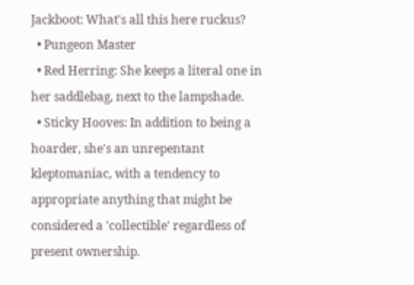Jackboot: What's all this here ruckus?
  • Pungeon Master
  • Red Herring: She keeps a literal one in her saddlebag, next to the lampshade.
  • Sticky Hooves: In addition to being a hoarder, she's an unrepentant kleptomaniac, with a tendency to appropriate anything that might be considered a 'collectible' regardless of present ownership.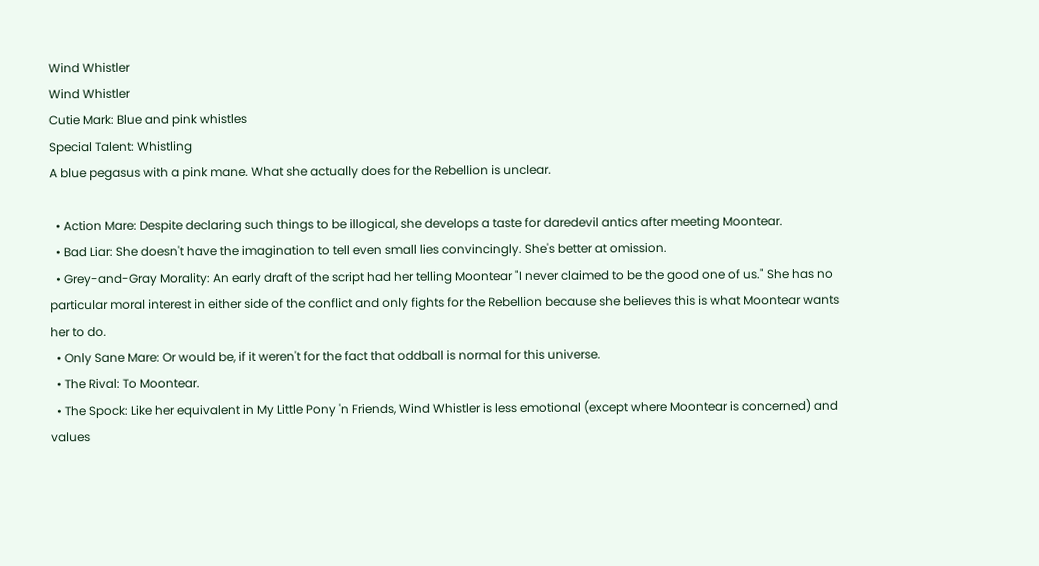Wind Whistler
Wind Whistler
Cutie Mark: Blue and pink whistles
Special Talent: Whistling
A blue pegasus with a pink mane. What she actually does for the Rebellion is unclear.

  • Action Mare: Despite declaring such things to be illogical, she develops a taste for daredevil antics after meeting Moontear.
  • Bad Liar: She doesn't have the imagination to tell even small lies convincingly. She's better at omission.
  • Grey-and-Gray Morality: An early draft of the script had her telling Moontear "I never claimed to be the good one of us." She has no particular moral interest in either side of the conflict and only fights for the Rebellion because she believes this is what Moontear wants her to do.
  • Only Sane Mare: Or would be, if it weren't for the fact that oddball is normal for this universe.
  • The Rival: To Moontear.
  • The Spock: Like her equivalent in My Little Pony 'n Friends, Wind Whistler is less emotional (except where Moontear is concerned) and values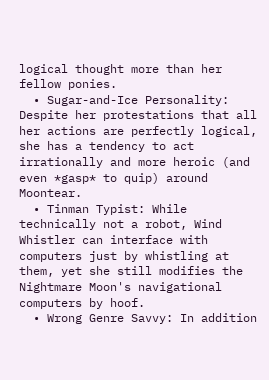logical thought more than her fellow ponies.
  • Sugar-and-Ice Personality: Despite her protestations that all her actions are perfectly logical, she has a tendency to act irrationally and more heroic (and even *gasp* to quip) around Moontear.
  • Tinman Typist: While technically not a robot, Wind Whistler can interface with computers just by whistling at them, yet she still modifies the Nightmare Moon's navigational computers by hoof.
  • Wrong Genre Savvy: In addition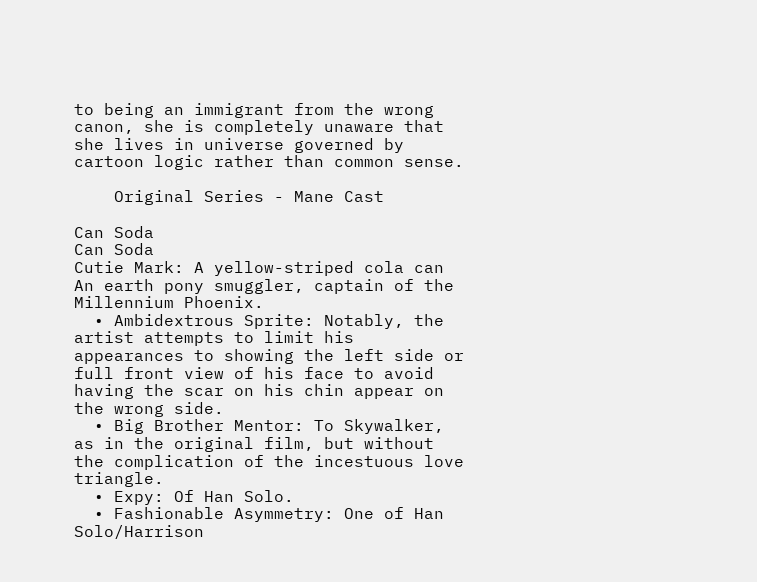to being an immigrant from the wrong canon, she is completely unaware that she lives in universe governed by cartoon logic rather than common sense.

    Original Series - Mane Cast

Can Soda
Can Soda
Cutie Mark: A yellow-striped cola can
An earth pony smuggler, captain of the Millennium Phoenix.
  • Ambidextrous Sprite: Notably, the artist attempts to limit his appearances to showing the left side or full front view of his face to avoid having the scar on his chin appear on the wrong side.
  • Big Brother Mentor: To Skywalker, as in the original film, but without the complication of the incestuous love triangle.
  • Expy: Of Han Solo.
  • Fashionable Asymmetry: One of Han Solo/Harrison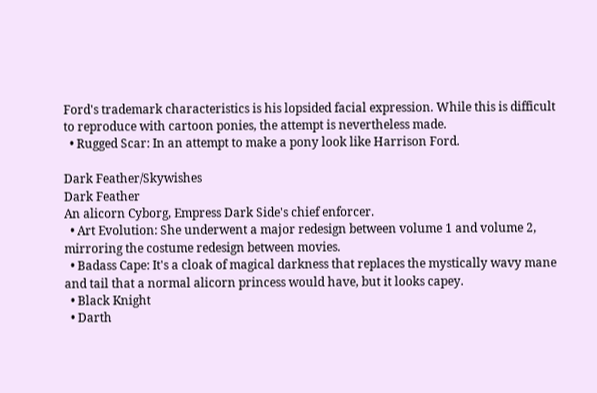Ford's trademark characteristics is his lopsided facial expression. While this is difficult to reproduce with cartoon ponies, the attempt is nevertheless made.
  • Rugged Scar: In an attempt to make a pony look like Harrison Ford.

Dark Feather/Skywishes
Dark Feather
An alicorn Cyborg, Empress Dark Side's chief enforcer.
  • Art Evolution: She underwent a major redesign between volume 1 and volume 2, mirroring the costume redesign between movies.
  • Badass Cape: It's a cloak of magical darkness that replaces the mystically wavy mane and tail that a normal alicorn princess would have, but it looks capey.
  • Black Knight
  • Darth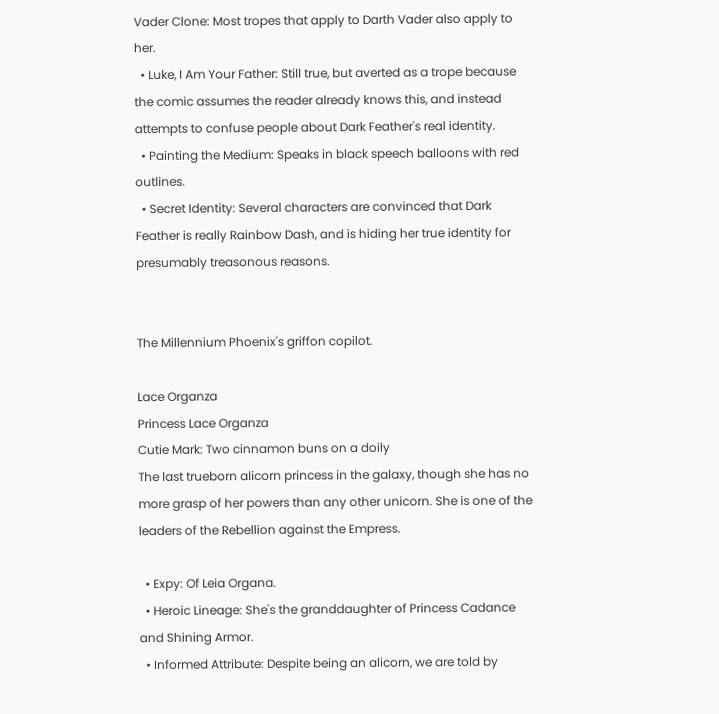Vader Clone: Most tropes that apply to Darth Vader also apply to her.
  • Luke, I Am Your Father: Still true, but averted as a trope because the comic assumes the reader already knows this, and instead attempts to confuse people about Dark Feather's real identity.
  • Painting the Medium: Speaks in black speech balloons with red outlines.
  • Secret Identity: Several characters are convinced that Dark Feather is really Rainbow Dash, and is hiding her true identity for presumably treasonous reasons.


The Millennium Phoenix's griffon copilot.

Lace Organza
Princess Lace Organza
Cutie Mark: Two cinnamon buns on a doily
The last trueborn alicorn princess in the galaxy, though she has no more grasp of her powers than any other unicorn. She is one of the leaders of the Rebellion against the Empress.

  • Expy: Of Leia Organa.
  • Heroic Lineage: She's the granddaughter of Princess Cadance and Shining Armor.
  • Informed Attribute: Despite being an alicorn, we are told by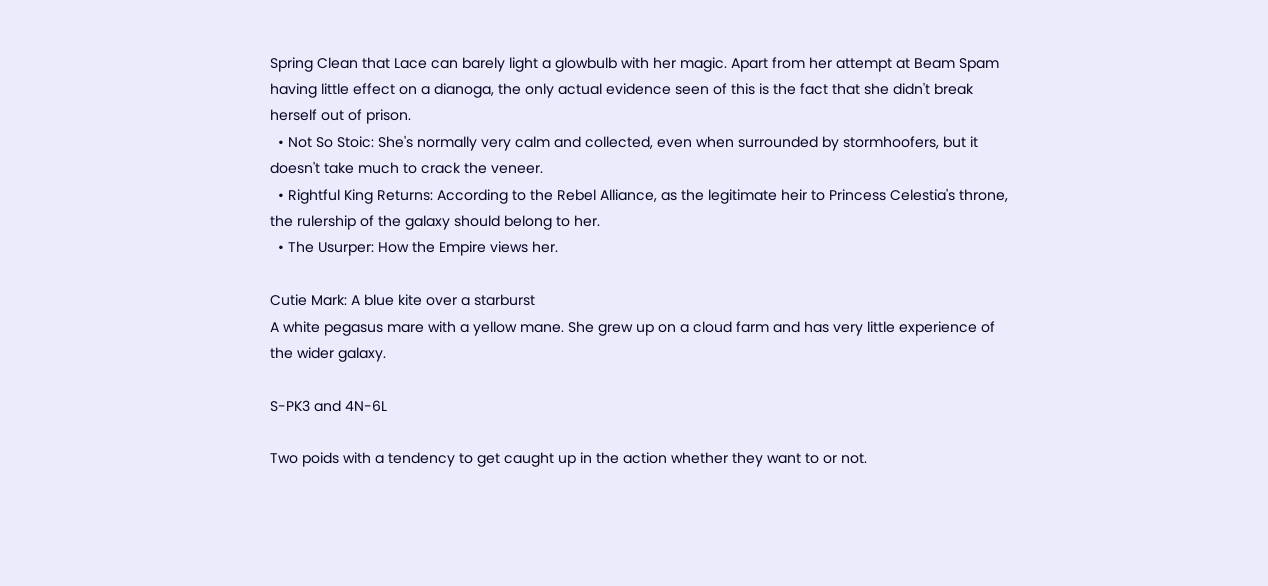Spring Clean that Lace can barely light a glowbulb with her magic. Apart from her attempt at Beam Spam having little effect on a dianoga, the only actual evidence seen of this is the fact that she didn't break herself out of prison.
  • Not So Stoic: She's normally very calm and collected, even when surrounded by stormhoofers, but it doesn't take much to crack the veneer.
  • Rightful King Returns: According to the Rebel Alliance, as the legitimate heir to Princess Celestia's throne, the rulership of the galaxy should belong to her.
  • The Usurper: How the Empire views her.

Cutie Mark: A blue kite over a starburst
A white pegasus mare with a yellow mane. She grew up on a cloud farm and has very little experience of the wider galaxy.

S-PK3 and 4N-6L

Two poids with a tendency to get caught up in the action whether they want to or not.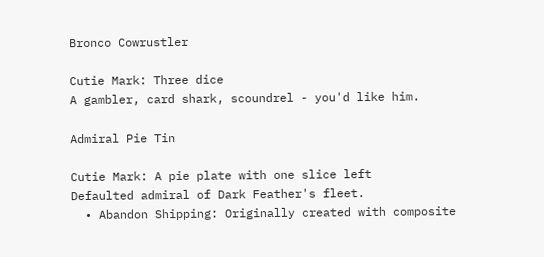Bronco Cowrustler

Cutie Mark: Three dice
A gambler, card shark, scoundrel - you'd like him.

Admiral Pie Tin

Cutie Mark: A pie plate with one slice left
Defaulted admiral of Dark Feather's fleet.
  • Abandon Shipping: Originally created with composite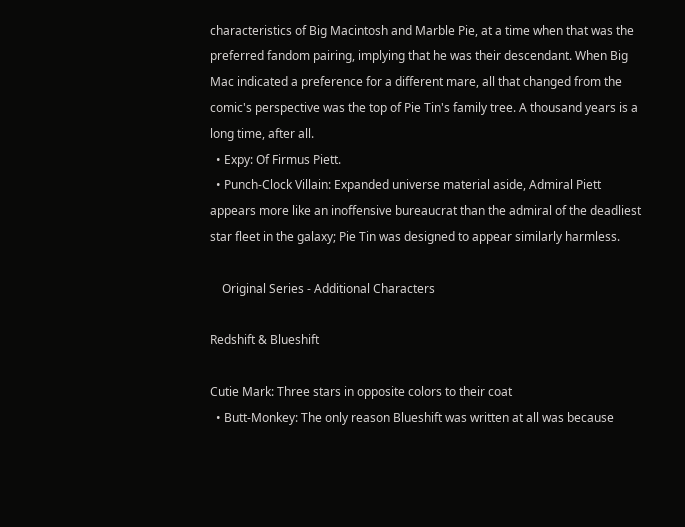characteristics of Big Macintosh and Marble Pie, at a time when that was the preferred fandom pairing, implying that he was their descendant. When Big Mac indicated a preference for a different mare, all that changed from the comic's perspective was the top of Pie Tin's family tree. A thousand years is a long time, after all.
  • Expy: Of Firmus Piett.
  • Punch-Clock Villain: Expanded universe material aside, Admiral Piett appears more like an inoffensive bureaucrat than the admiral of the deadliest star fleet in the galaxy; Pie Tin was designed to appear similarly harmless.

    Original Series - Additional Characters

Redshift & Blueshift

Cutie Mark: Three stars in opposite colors to their coat
  • Butt-Monkey: The only reason Blueshift was written at all was because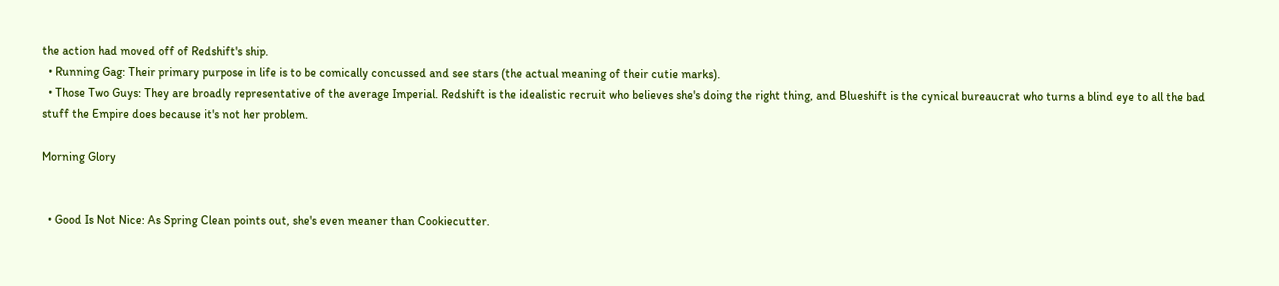the action had moved off of Redshift's ship.
  • Running Gag: Their primary purpose in life is to be comically concussed and see stars (the actual meaning of their cutie marks).
  • Those Two Guys: They are broadly representative of the average Imperial. Redshift is the idealistic recruit who believes she's doing the right thing, and Blueshift is the cynical bureaucrat who turns a blind eye to all the bad stuff the Empire does because it's not her problem.

Morning Glory


  • Good Is Not Nice: As Spring Clean points out, she's even meaner than Cookiecutter.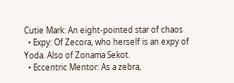Cutie Mark: An eight-pointed star of chaos
  • Expy: Of Zecora, who herself is an expy of Yoda. Also of Zonama Sekot.
  • Eccentric Mentor: As a zebra,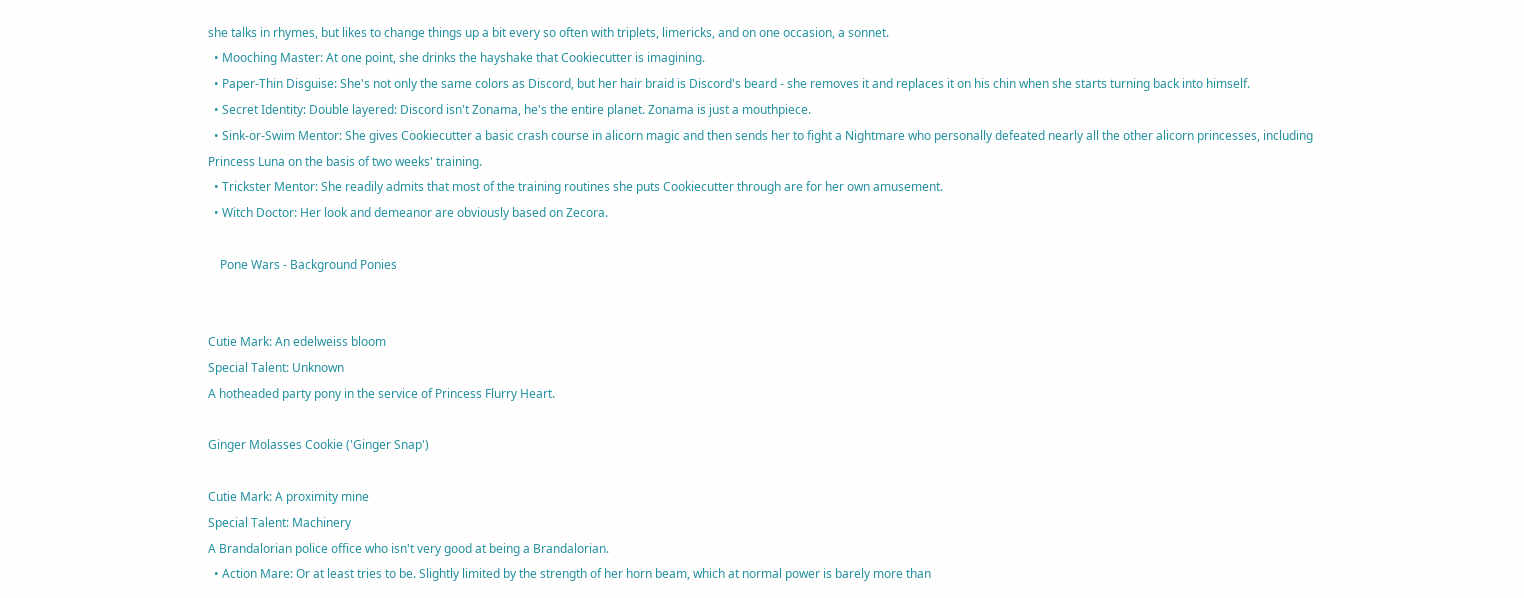she talks in rhymes, but likes to change things up a bit every so often with triplets, limericks, and on one occasion, a sonnet.
  • Mooching Master: At one point, she drinks the hayshake that Cookiecutter is imagining.
  • Paper-Thin Disguise: She's not only the same colors as Discord, but her hair braid is Discord's beard - she removes it and replaces it on his chin when she starts turning back into himself.
  • Secret Identity: Double layered: Discord isn't Zonama, he's the entire planet. Zonama is just a mouthpiece.
  • Sink-or-Swim Mentor: She gives Cookiecutter a basic crash course in alicorn magic and then sends her to fight a Nightmare who personally defeated nearly all the other alicorn princesses, including Princess Luna on the basis of two weeks' training.
  • Trickster Mentor: She readily admits that most of the training routines she puts Cookiecutter through are for her own amusement.
  • Witch Doctor: Her look and demeanor are obviously based on Zecora.

    Pone Wars - Background Ponies


Cutie Mark: An edelweiss bloom
Special Talent: Unknown
A hotheaded party pony in the service of Princess Flurry Heart.

Ginger Molasses Cookie ('Ginger Snap')

Cutie Mark: A proximity mine
Special Talent: Machinery
A Brandalorian police office who isn't very good at being a Brandalorian.
  • Action Mare: Or at least tries to be. Slightly limited by the strength of her horn beam, which at normal power is barely more than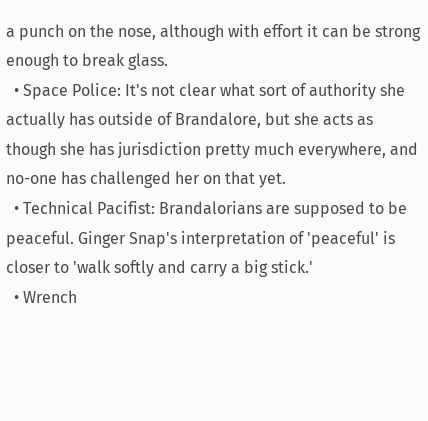a punch on the nose, although with effort it can be strong enough to break glass.
  • Space Police: It's not clear what sort of authority she actually has outside of Brandalore, but she acts as though she has jurisdiction pretty much everywhere, and no-one has challenged her on that yet.
  • Technical Pacifist: Brandalorians are supposed to be peaceful. Ginger Snap's interpretation of 'peaceful' is closer to 'walk softly and carry a big stick.'
  • Wrench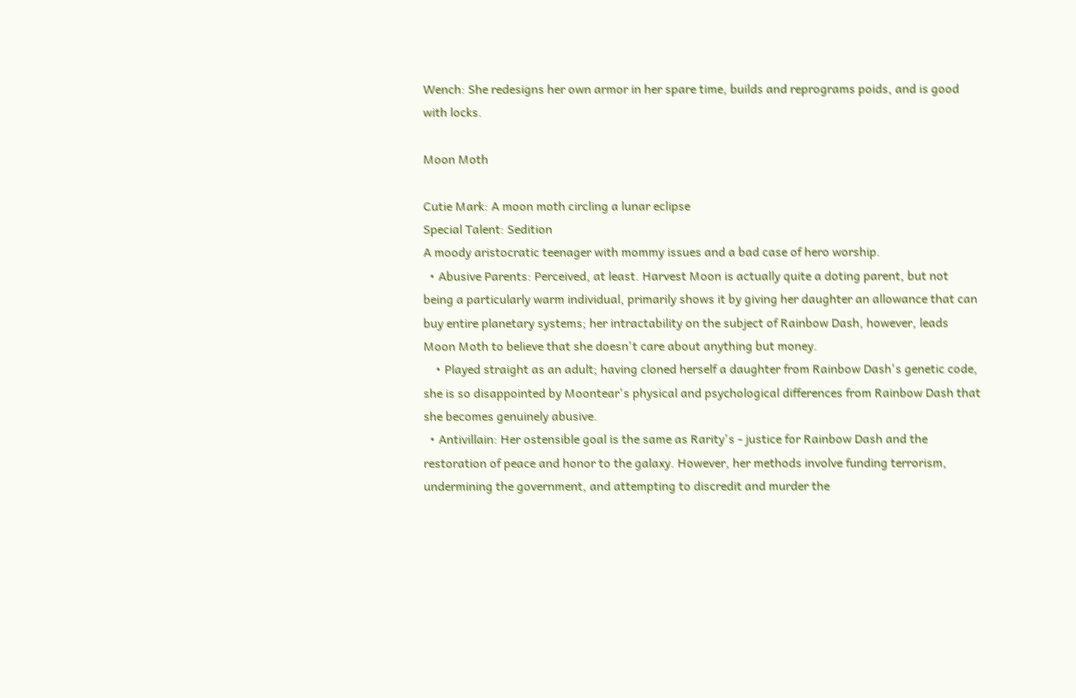Wench: She redesigns her own armor in her spare time, builds and reprograms poids, and is good with locks.

Moon Moth

Cutie Mark: A moon moth circling a lunar eclipse
Special Talent: Sedition
A moody aristocratic teenager with mommy issues and a bad case of hero worship.
  • Abusive Parents: Perceived, at least. Harvest Moon is actually quite a doting parent, but not being a particularly warm individual, primarily shows it by giving her daughter an allowance that can buy entire planetary systems; her intractability on the subject of Rainbow Dash, however, leads Moon Moth to believe that she doesn't care about anything but money.
    • Played straight as an adult; having cloned herself a daughter from Rainbow Dash's genetic code, she is so disappointed by Moontear's physical and psychological differences from Rainbow Dash that she becomes genuinely abusive.
  • Antivillain: Her ostensible goal is the same as Rarity's - justice for Rainbow Dash and the restoration of peace and honor to the galaxy. However, her methods involve funding terrorism, undermining the government, and attempting to discredit and murder the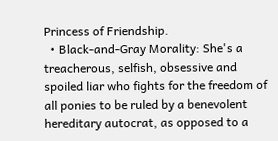Princess of Friendship.
  • Black-and-Gray Morality: She's a treacherous, selfish, obsessive and spoiled liar who fights for the freedom of all ponies to be ruled by a benevolent hereditary autocrat, as opposed to a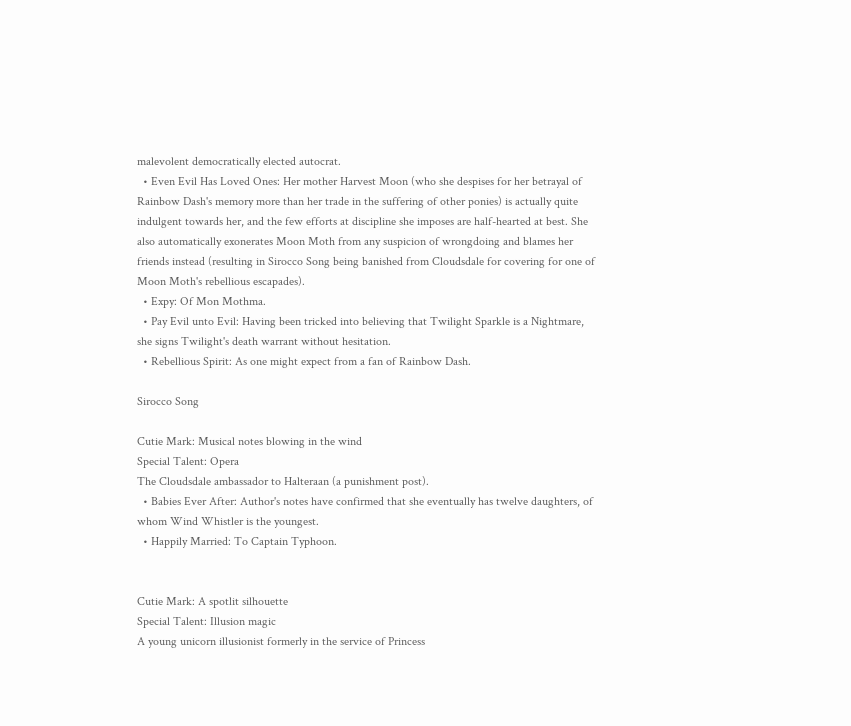malevolent democratically elected autocrat.
  • Even Evil Has Loved Ones: Her mother Harvest Moon (who she despises for her betrayal of Rainbow Dash's memory more than her trade in the suffering of other ponies) is actually quite indulgent towards her, and the few efforts at discipline she imposes are half-hearted at best. She also automatically exonerates Moon Moth from any suspicion of wrongdoing and blames her friends instead (resulting in Sirocco Song being banished from Cloudsdale for covering for one of Moon Moth's rebellious escapades).
  • Expy: Of Mon Mothma.
  • Pay Evil unto Evil: Having been tricked into believing that Twilight Sparkle is a Nightmare, she signs Twilight's death warrant without hesitation.
  • Rebellious Spirit: As one might expect from a fan of Rainbow Dash.

Sirocco Song

Cutie Mark: Musical notes blowing in the wind
Special Talent: Opera
The Cloudsdale ambassador to Halteraan (a punishment post).
  • Babies Ever After: Author's notes have confirmed that she eventually has twelve daughters, of whom Wind Whistler is the youngest.
  • Happily Married: To Captain Typhoon.


Cutie Mark: A spotlit silhouette
Special Talent: Illusion magic
A young unicorn illusionist formerly in the service of Princess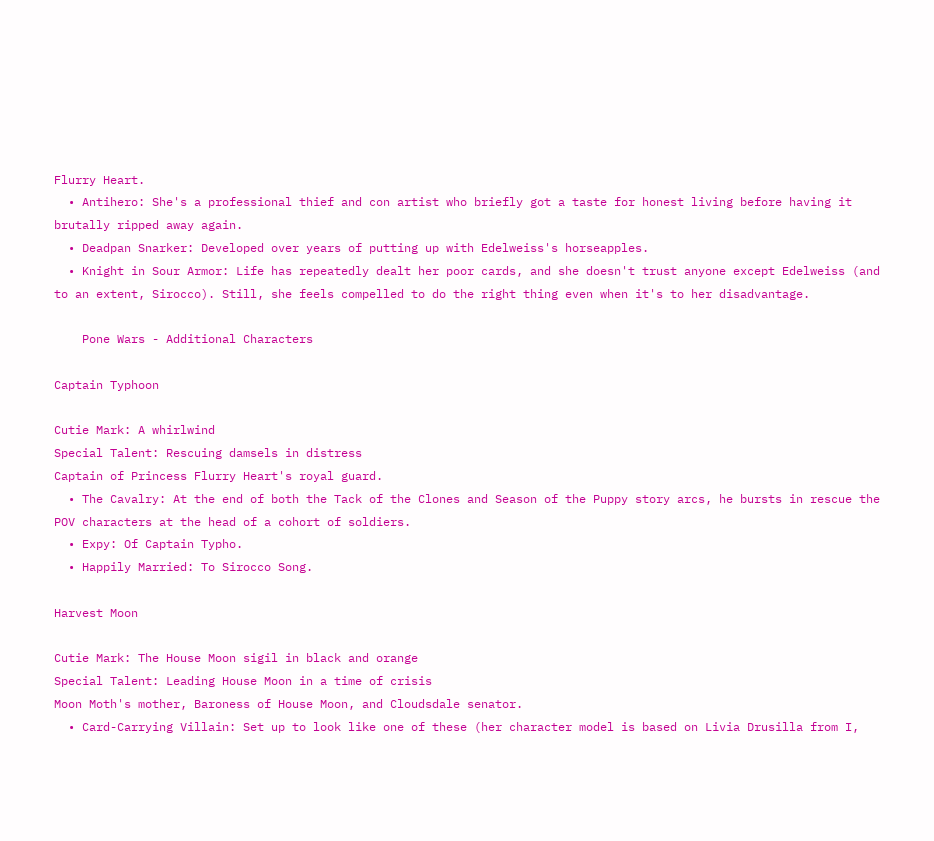Flurry Heart.
  • Antihero: She's a professional thief and con artist who briefly got a taste for honest living before having it brutally ripped away again.
  • Deadpan Snarker: Developed over years of putting up with Edelweiss's horseapples.
  • Knight in Sour Armor: Life has repeatedly dealt her poor cards, and she doesn't trust anyone except Edelweiss (and to an extent, Sirocco). Still, she feels compelled to do the right thing even when it's to her disadvantage.

    Pone Wars - Additional Characters

Captain Typhoon

Cutie Mark: A whirlwind
Special Talent: Rescuing damsels in distress
Captain of Princess Flurry Heart's royal guard.
  • The Cavalry: At the end of both the Tack of the Clones and Season of the Puppy story arcs, he bursts in rescue the POV characters at the head of a cohort of soldiers.
  • Expy: Of Captain Typho.
  • Happily Married: To Sirocco Song.

Harvest Moon

Cutie Mark: The House Moon sigil in black and orange
Special Talent: Leading House Moon in a time of crisis
Moon Moth's mother, Baroness of House Moon, and Cloudsdale senator.
  • Card-Carrying Villain: Set up to look like one of these (her character model is based on Livia Drusilla from I,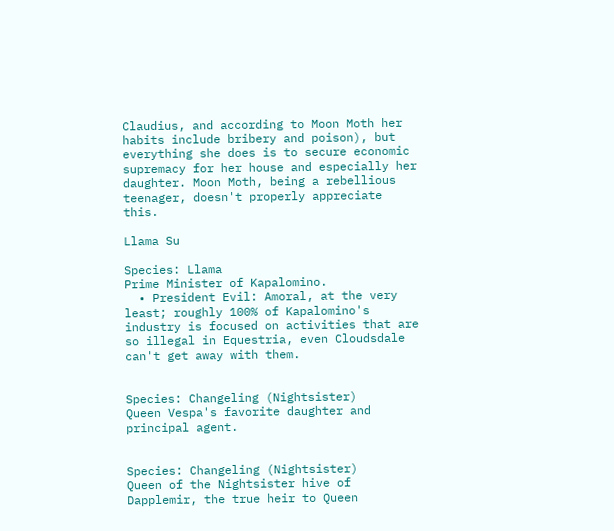Claudius, and according to Moon Moth her habits include bribery and poison), but everything she does is to secure economic supremacy for her house and especially her daughter. Moon Moth, being a rebellious teenager, doesn't properly appreciate this.

Llama Su

Species: Llama
Prime Minister of Kapalomino.
  • President Evil: Amoral, at the very least; roughly 100% of Kapalomino's industry is focused on activities that are so illegal in Equestria, even Cloudsdale can't get away with them.


Species: Changeling (Nightsister)
Queen Vespa's favorite daughter and principal agent.


Species: Changeling (Nightsister)
Queen of the Nightsister hive of Dapplemir, the true heir to Queen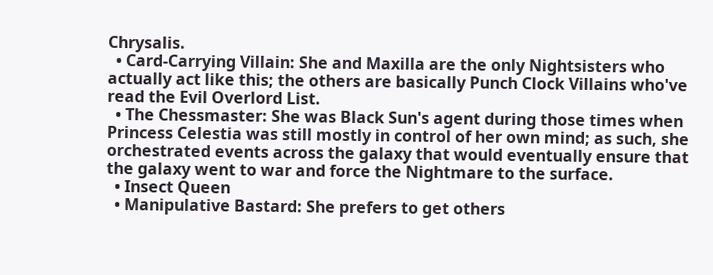Chrysalis.
  • Card-Carrying Villain: She and Maxilla are the only Nightsisters who actually act like this; the others are basically Punch Clock Villains who've read the Evil Overlord List.
  • The Chessmaster: She was Black Sun's agent during those times when Princess Celestia was still mostly in control of her own mind; as such, she orchestrated events across the galaxy that would eventually ensure that the galaxy went to war and force the Nightmare to the surface.
  • Insect Queen
  • Manipulative Bastard: She prefers to get others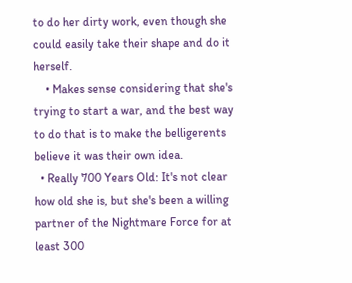to do her dirty work, even though she could easily take their shape and do it herself.
    • Makes sense considering that she's trying to start a war, and the best way to do that is to make the belligerents believe it was their own idea.
  • Really 700 Years Old: It's not clear how old she is, but she's been a willing partner of the Nightmare Force for at least 300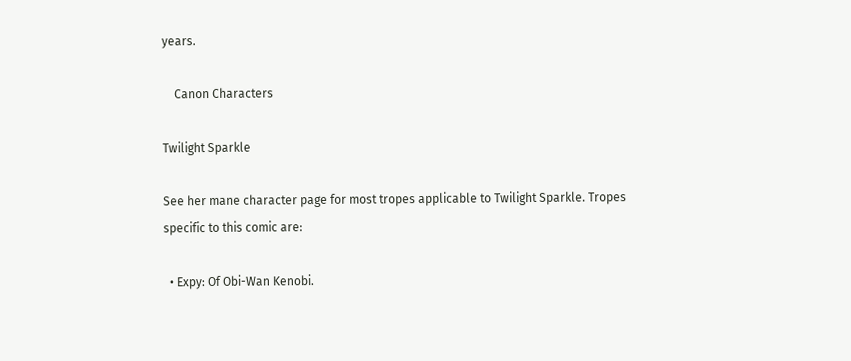years.

    Canon Characters

Twilight Sparkle

See her mane character page for most tropes applicable to Twilight Sparkle. Tropes specific to this comic are:

  • Expy: Of Obi-Wan Kenobi.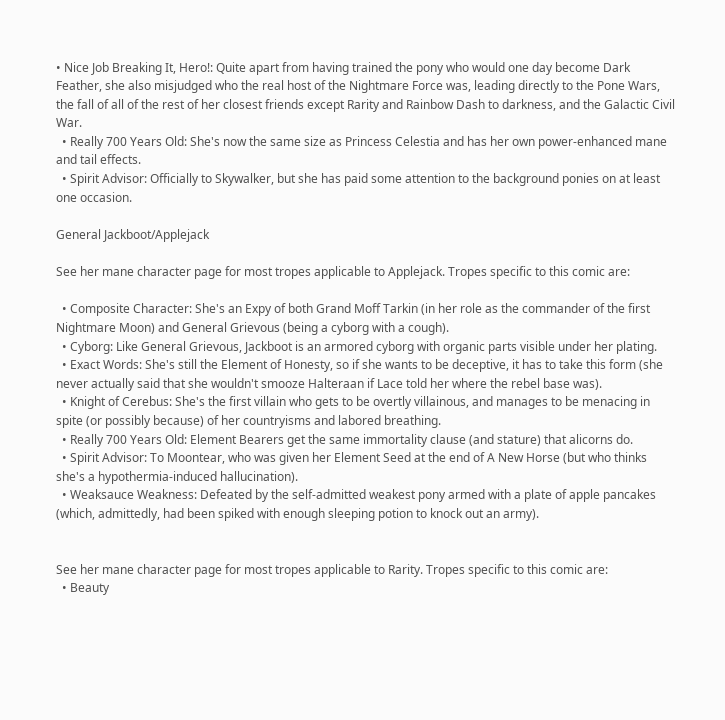• Nice Job Breaking It, Hero!: Quite apart from having trained the pony who would one day become Dark Feather, she also misjudged who the real host of the Nightmare Force was, leading directly to the Pone Wars, the fall of all of the rest of her closest friends except Rarity and Rainbow Dash to darkness, and the Galactic Civil War.
  • Really 700 Years Old: She's now the same size as Princess Celestia and has her own power-enhanced mane and tail effects.
  • Spirit Advisor: Officially to Skywalker, but she has paid some attention to the background ponies on at least one occasion.

General Jackboot/Applejack

See her mane character page for most tropes applicable to Applejack. Tropes specific to this comic are:

  • Composite Character: She's an Expy of both Grand Moff Tarkin (in her role as the commander of the first Nightmare Moon) and General Grievous (being a cyborg with a cough).
  • Cyborg: Like General Grievous, Jackboot is an armored cyborg with organic parts visible under her plating.
  • Exact Words: She's still the Element of Honesty, so if she wants to be deceptive, it has to take this form (she never actually said that she wouldn't smooze Halteraan if Lace told her where the rebel base was).
  • Knight of Cerebus: She's the first villain who gets to be overtly villainous, and manages to be menacing in spite (or possibly because) of her countryisms and labored breathing.
  • Really 700 Years Old: Element Bearers get the same immortality clause (and stature) that alicorns do.
  • Spirit Advisor: To Moontear, who was given her Element Seed at the end of A New Horse (but who thinks she's a hypothermia-induced hallucination).
  • Weaksauce Weakness: Defeated by the self-admitted weakest pony armed with a plate of apple pancakes (which, admittedly, had been spiked with enough sleeping potion to knock out an army).


See her mane character page for most tropes applicable to Rarity. Tropes specific to this comic are:
  • Beauty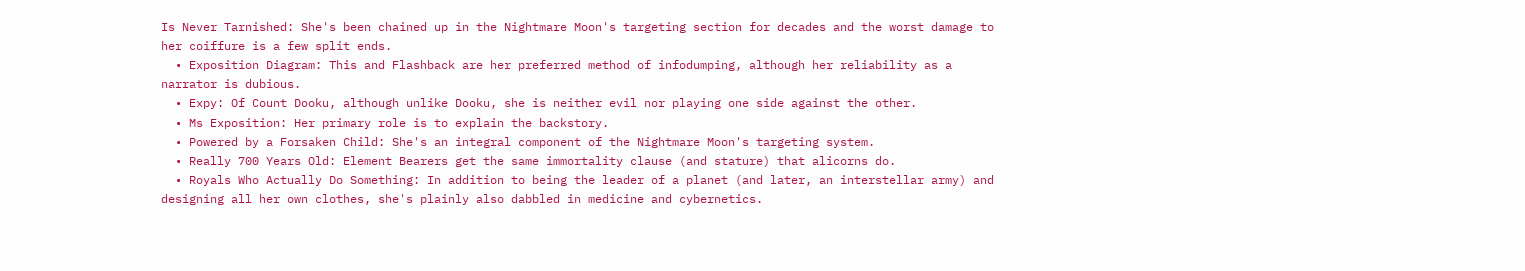Is Never Tarnished: She's been chained up in the Nightmare Moon's targeting section for decades and the worst damage to her coiffure is a few split ends.
  • Exposition Diagram: This and Flashback are her preferred method of infodumping, although her reliability as a narrator is dubious.
  • Expy: Of Count Dooku, although unlike Dooku, she is neither evil nor playing one side against the other.
  • Ms Exposition: Her primary role is to explain the backstory.
  • Powered by a Forsaken Child: She's an integral component of the Nightmare Moon's targeting system.
  • Really 700 Years Old: Element Bearers get the same immortality clause (and stature) that alicorns do.
  • Royals Who Actually Do Something: In addition to being the leader of a planet (and later, an interstellar army) and designing all her own clothes, she's plainly also dabbled in medicine and cybernetics.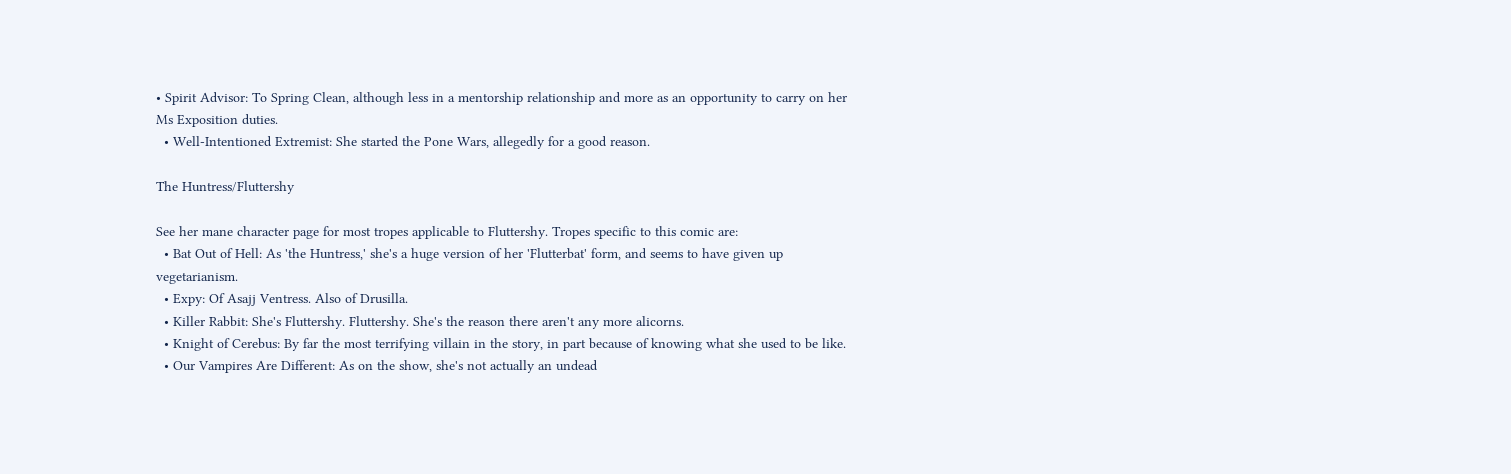• Spirit Advisor: To Spring Clean, although less in a mentorship relationship and more as an opportunity to carry on her Ms Exposition duties.
  • Well-Intentioned Extremist: She started the Pone Wars, allegedly for a good reason.

The Huntress/Fluttershy

See her mane character page for most tropes applicable to Fluttershy. Tropes specific to this comic are:
  • Bat Out of Hell: As 'the Huntress,' she's a huge version of her 'Flutterbat' form, and seems to have given up vegetarianism.
  • Expy: Of Asajj Ventress. Also of Drusilla.
  • Killer Rabbit: She's Fluttershy. Fluttershy. She's the reason there aren't any more alicorns.
  • Knight of Cerebus: By far the most terrifying villain in the story, in part because of knowing what she used to be like.
  • Our Vampires Are Different: As on the show, she's not actually an undead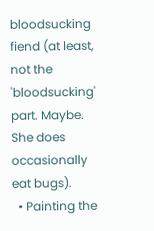bloodsucking fiend (at least, not the 'bloodsucking' part. Maybe. She does occasionally eat bugs).
  • Painting the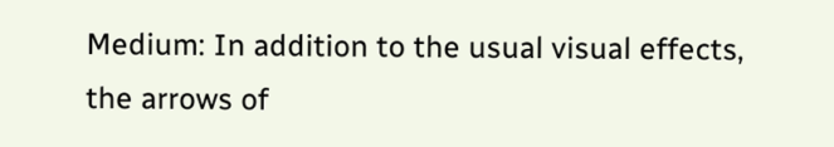Medium: In addition to the usual visual effects, the arrows of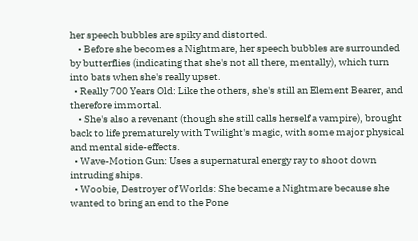her speech bubbles are spiky and distorted.
    • Before she becomes a Nightmare, her speech bubbles are surrounded by butterflies (indicating that she's not all there, mentally), which turn into bats when she's really upset.
  • Really 700 Years Old: Like the others, she's still an Element Bearer, and therefore immortal.
    • She's also a revenant (though she still calls herself a vampire), brought back to life prematurely with Twilight's magic, with some major physical and mental side-effects.
  • Wave-Motion Gun: Uses a supernatural energy ray to shoot down intruding ships.
  • Woobie, Destroyer of Worlds: She became a Nightmare because she wanted to bring an end to the Pone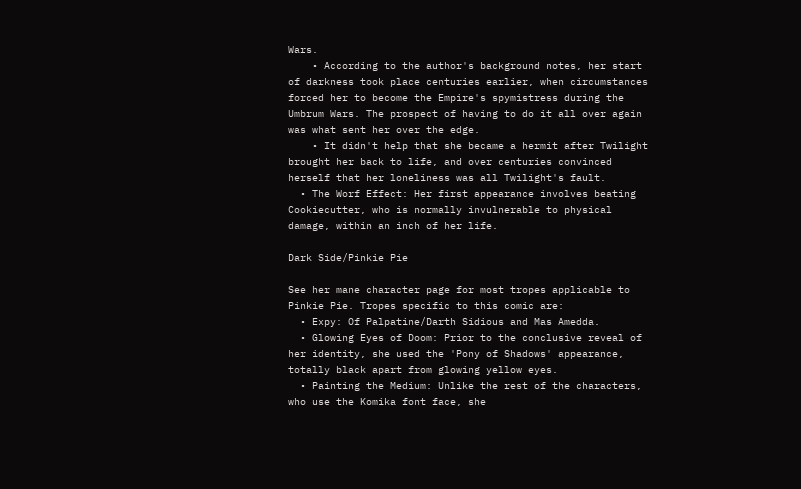Wars.
    • According to the author's background notes, her start of darkness took place centuries earlier, when circumstances forced her to become the Empire's spymistress during the Umbrum Wars. The prospect of having to do it all over again was what sent her over the edge.
    • It didn't help that she became a hermit after Twilight brought her back to life, and over centuries convinced herself that her loneliness was all Twilight's fault.
  • The Worf Effect: Her first appearance involves beating Cookiecutter, who is normally invulnerable to physical damage, within an inch of her life.

Dark Side/Pinkie Pie

See her mane character page for most tropes applicable to Pinkie Pie. Tropes specific to this comic are:
  • Expy: Of Palpatine/Darth Sidious and Mas Amedda.
  • Glowing Eyes of Doom: Prior to the conclusive reveal of her identity, she used the 'Pony of Shadows' appearance, totally black apart from glowing yellow eyes.
  • Painting the Medium: Unlike the rest of the characters, who use the Komika font face, she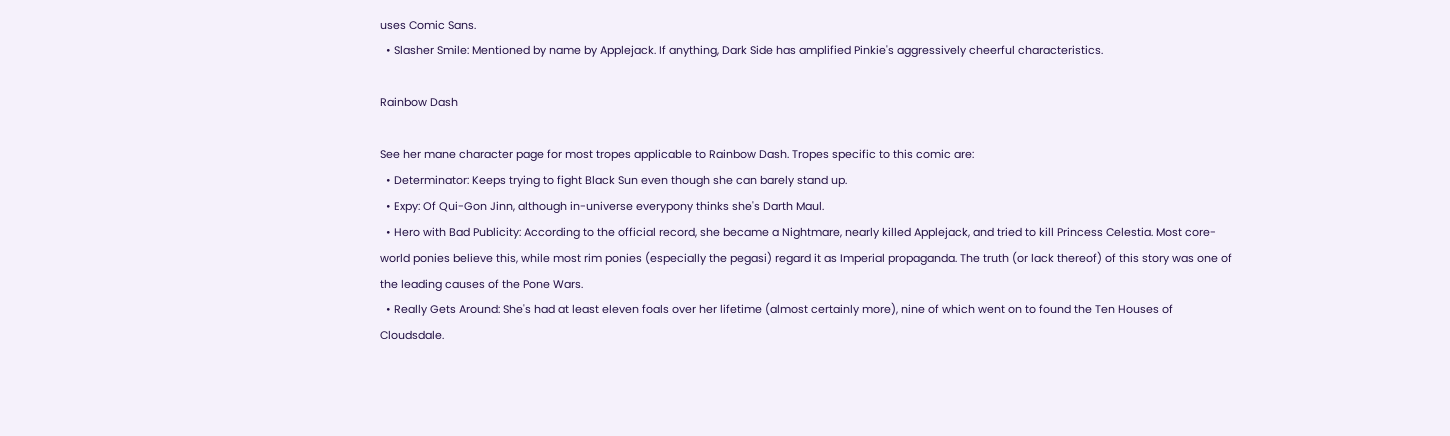uses Comic Sans.
  • Slasher Smile: Mentioned by name by Applejack. If anything, Dark Side has amplified Pinkie's aggressively cheerful characteristics.

Rainbow Dash

See her mane character page for most tropes applicable to Rainbow Dash. Tropes specific to this comic are:
  • Determinator: Keeps trying to fight Black Sun even though she can barely stand up.
  • Expy: Of Qui-Gon Jinn, although in-universe everypony thinks she's Darth Maul.
  • Hero with Bad Publicity: According to the official record, she became a Nightmare, nearly killed Applejack, and tried to kill Princess Celestia. Most core-world ponies believe this, while most rim ponies (especially the pegasi) regard it as Imperial propaganda. The truth (or lack thereof) of this story was one of the leading causes of the Pone Wars.
  • Really Gets Around: She's had at least eleven foals over her lifetime (almost certainly more), nine of which went on to found the Ten Houses of Cloudsdale.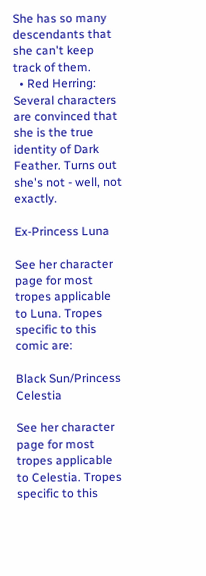She has so many descendants that she can't keep track of them.
  • Red Herring: Several characters are convinced that she is the true identity of Dark Feather. Turns out she's not - well, not exactly.

Ex-Princess Luna

See her character page for most tropes applicable to Luna. Tropes specific to this comic are:

Black Sun/Princess Celestia

See her character page for most tropes applicable to Celestia. Tropes specific to this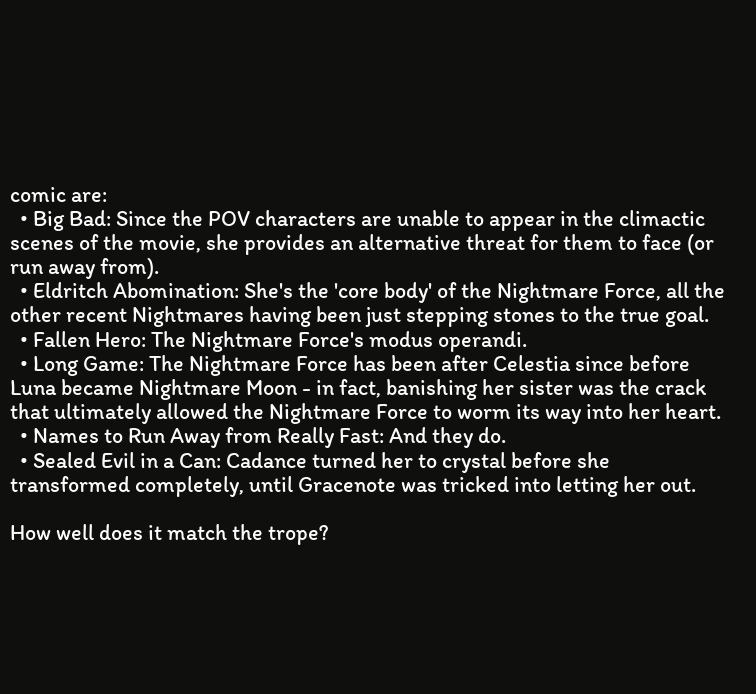comic are:
  • Big Bad: Since the POV characters are unable to appear in the climactic scenes of the movie, she provides an alternative threat for them to face (or run away from).
  • Eldritch Abomination: She's the 'core body' of the Nightmare Force, all the other recent Nightmares having been just stepping stones to the true goal.
  • Fallen Hero: The Nightmare Force's modus operandi.
  • Long Game: The Nightmare Force has been after Celestia since before Luna became Nightmare Moon - in fact, banishing her sister was the crack that ultimately allowed the Nightmare Force to worm its way into her heart.
  • Names to Run Away from Really Fast: And they do.
  • Sealed Evil in a Can: Cadance turned her to crystal before she transformed completely, until Gracenote was tricked into letting her out.

How well does it match the trope?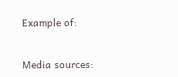Example of:


Media sources: